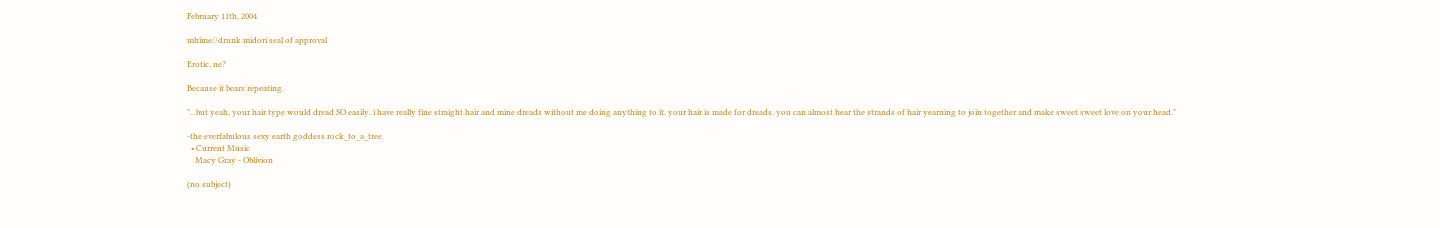February 11th, 2004

mhime//drunk midori seal of approval

Erotic, ne?

Because it bears repeating.

"...but yeah, your hair type would dread SO easily. i have really fine straight hair and mine dreads without me doing anything to it. your hair is made for dreads. you can almost hear the strands of hair yearning to join together and make sweet sweet love on your head."

-the everfabulous sexy earth goddess rock_to_a_tree
  • Current Music
    Macy Gray - Oblivion

(no subject)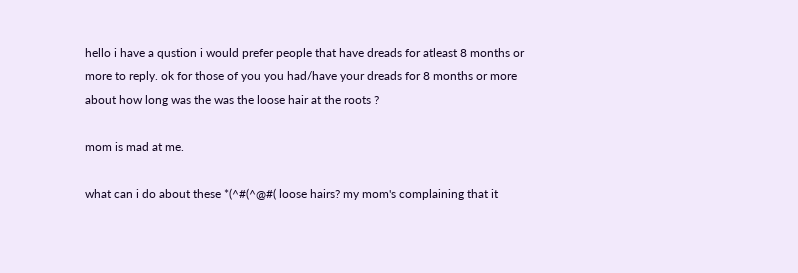hello i have a qustion i would prefer people that have dreads for atleast 8 months or more to reply. ok for those of you you had/have your dreads for 8 months or more about how long was the was the loose hair at the roots ?

mom is mad at me.

what can i do about these *(^#(^@#( loose hairs? my mom's complaining that it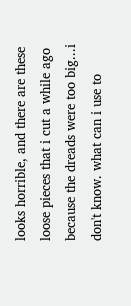looks horrible, and there are these loose pieces that i cut a while ago because the dreads were too big...i don't know. what can i use to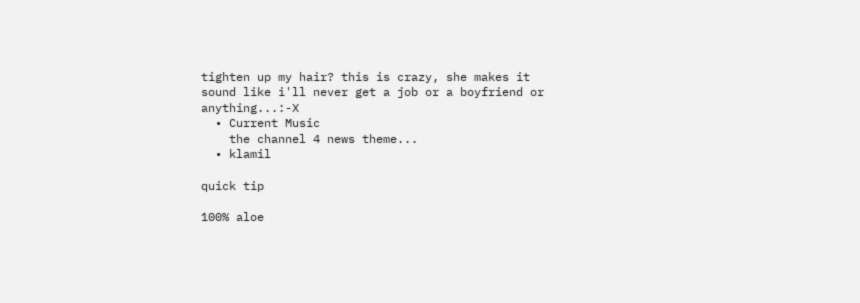tighten up my hair? this is crazy, she makes it sound like i'll never get a job or a boyfriend or anything...:-X
  • Current Music
    the channel 4 news theme...
  • klamil

quick tip

100% aloe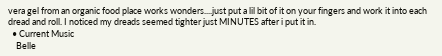vera gel from an organic food place works wonders....just put a lil bit of it on your fingers and work it into each dread and roll. I noticed my dreads seemed tighter just MINUTES after i put it in.
  • Current Music
    Belle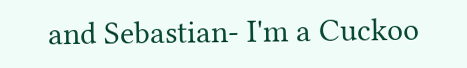and Sebastian- I'm a Cuckoo